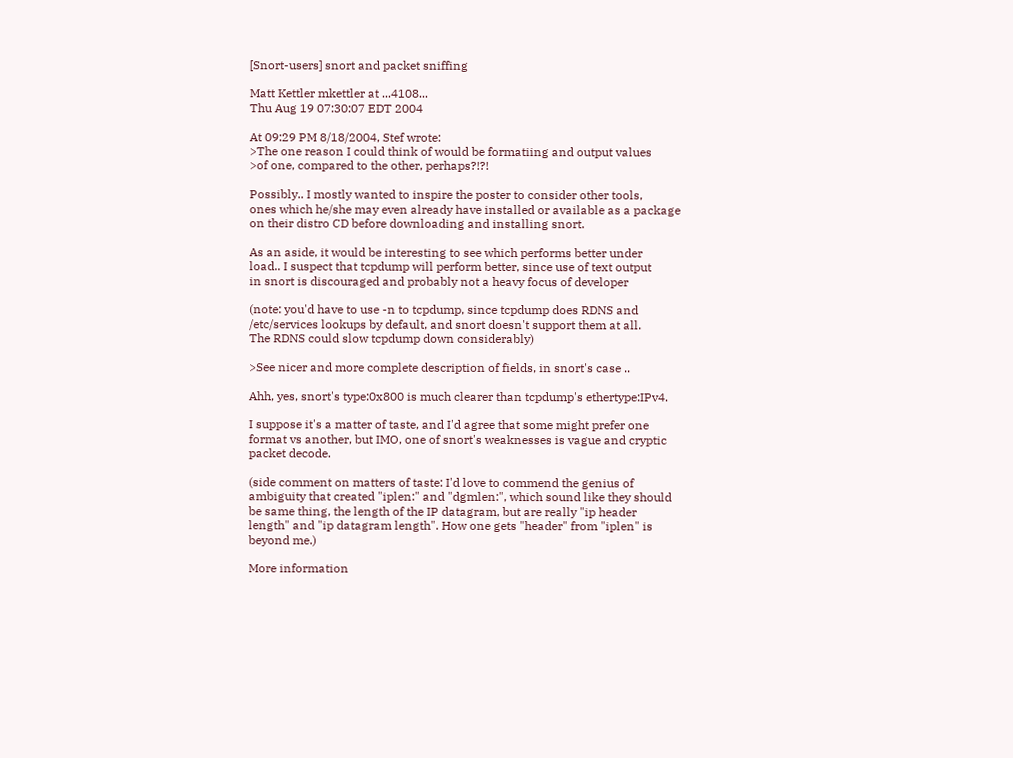[Snort-users] snort and packet sniffing

Matt Kettler mkettler at ...4108...
Thu Aug 19 07:30:07 EDT 2004

At 09:29 PM 8/18/2004, Stef wrote:
>The one reason I could think of would be formatiing and output values
>of one, compared to the other, perhaps?!?!

Possibly.. I mostly wanted to inspire the poster to consider other tools,
ones which he/she may even already have installed or available as a package
on their distro CD before downloading and installing snort.

As an aside, it would be interesting to see which performs better under
load.. I suspect that tcpdump will perform better, since use of text output
in snort is discouraged and probably not a heavy focus of developer

(note: you'd have to use -n to tcpdump, since tcpdump does RDNS and
/etc/services lookups by default, and snort doesn't support them at all.
The RDNS could slow tcpdump down considerably)

>See nicer and more complete description of fields, in snort's case ..

Ahh, yes, snort's type:0x800 is much clearer than tcpdump's ethertype:IPv4.

I suppose it's a matter of taste, and I'd agree that some might prefer one
format vs another, but IMO, one of snort's weaknesses is vague and cryptic
packet decode.

(side comment on matters of taste: I'd love to commend the genius of
ambiguity that created "iplen:" and "dgmlen:", which sound like they should
be same thing, the length of the IP datagram, but are really "ip header
length" and "ip datagram length". How one gets "header" from "iplen" is
beyond me.)

More information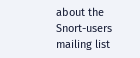about the Snort-users mailing list